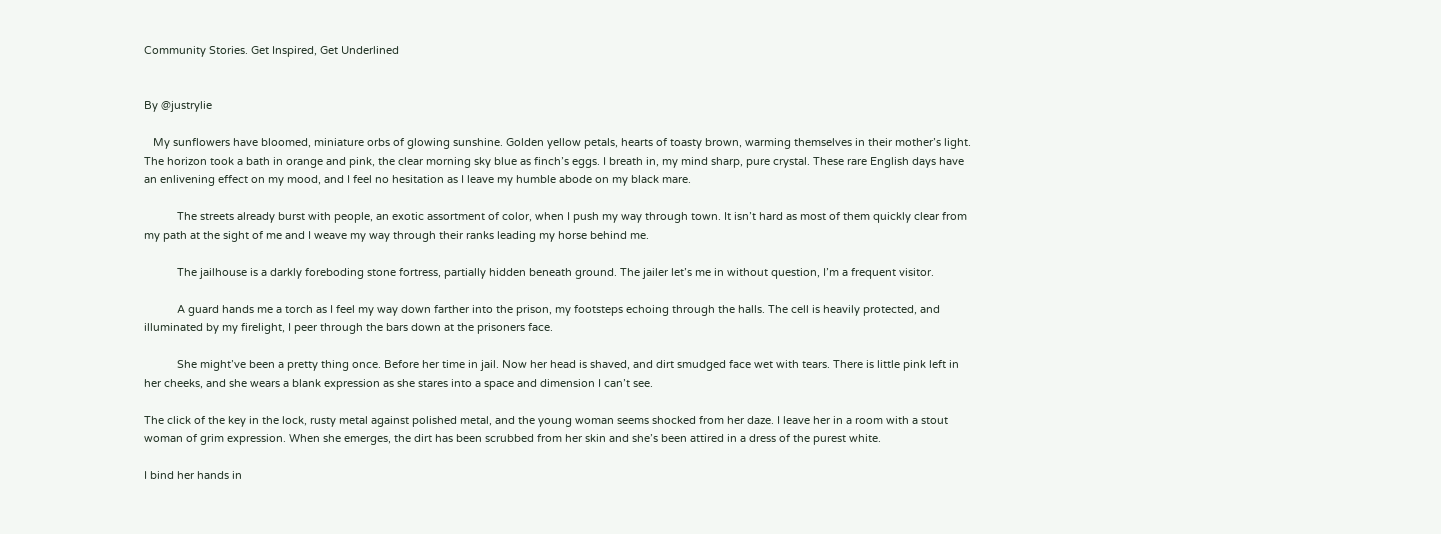Community Stories. Get Inspired, Get Underlined


By @justrylie

   My sunflowers have bloomed, miniature orbs of glowing sunshine. Golden yellow petals, hearts of toasty brown, warming themselves in their mother’s light. The horizon took a bath in orange and pink, the clear morning sky blue as finch’s eggs. I breath in, my mind sharp, pure crystal. These rare English days have an enlivening effect on my mood, and I feel no hesitation as I leave my humble abode on my black mare.

           The streets already burst with people, an exotic assortment of color, when I push my way through town. It isn’t hard as most of them quickly clear from my path at the sight of me and I weave my way through their ranks leading my horse behind me.

           The jailhouse is a darkly foreboding stone fortress, partially hidden beneath ground. The jailer let’s me in without question, I’m a frequent visitor.

           A guard hands me a torch as I feel my way down farther into the prison, my footsteps echoing through the halls. The cell is heavily protected, and illuminated by my firelight, I peer through the bars down at the prisoners face.

           She might’ve been a pretty thing once. Before her time in jail. Now her head is shaved, and dirt smudged face wet with tears. There is little pink left in her cheeks, and she wears a blank expression as she stares into a space and dimension I can’t see.

The click of the key in the lock, rusty metal against polished metal, and the young woman seems shocked from her daze. I leave her in a room with a stout woman of grim expression. When she emerges, the dirt has been scrubbed from her skin and she’s been attired in a dress of the purest white.

I bind her hands in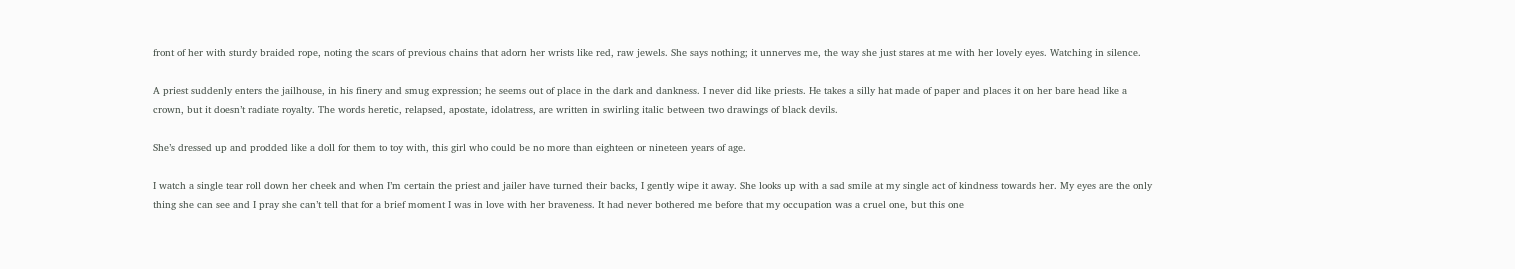front of her with sturdy braided rope, noting the scars of previous chains that adorn her wrists like red, raw jewels. She says nothing; it unnerves me, the way she just stares at me with her lovely eyes. Watching in silence.

A priest suddenly enters the jailhouse, in his finery and smug expression; he seems out of place in the dark and dankness. I never did like priests. He takes a silly hat made of paper and places it on her bare head like a crown, but it doesn’t radiate royalty. The words heretic, relapsed, apostate, idolatress, are written in swirling italic between two drawings of black devils.

She’s dressed up and prodded like a doll for them to toy with, this girl who could be no more than eighteen or nineteen years of age.

I watch a single tear roll down her cheek and when I’m certain the priest and jailer have turned their backs, I gently wipe it away. She looks up with a sad smile at my single act of kindness towards her. My eyes are the only thing she can see and I pray she can’t tell that for a brief moment I was in love with her braveness. It had never bothered me before that my occupation was a cruel one, but this one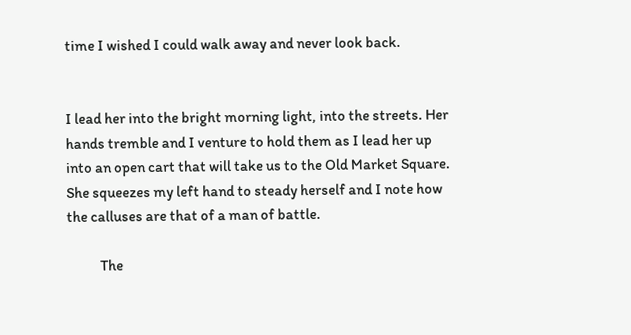time I wished I could walk away and never look back.


I lead her into the bright morning light, into the streets. Her hands tremble and I venture to hold them as I lead her up into an open cart that will take us to the Old Market Square. She squeezes my left hand to steady herself and I note how the calluses are that of a man of battle.

           The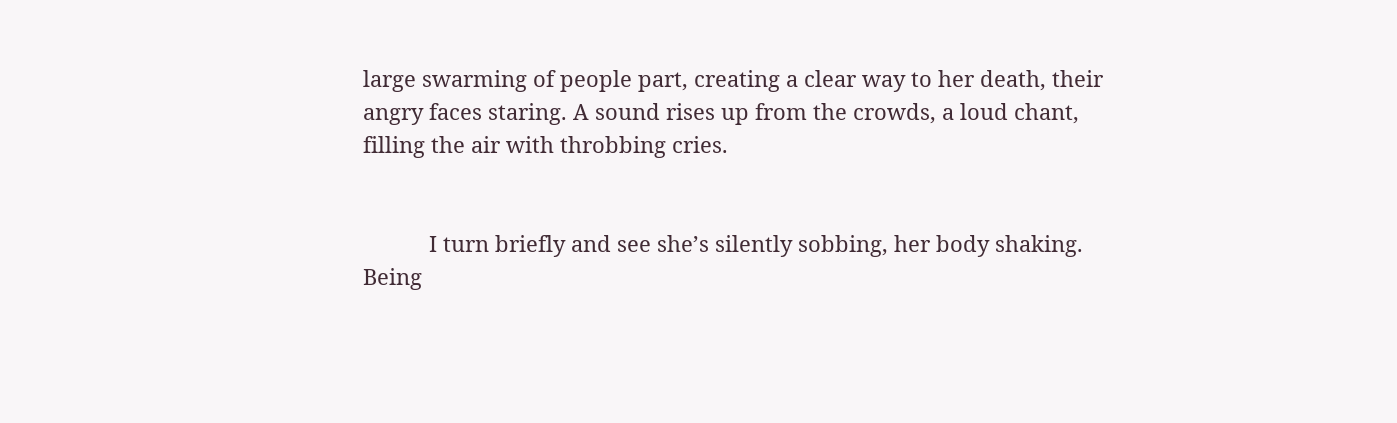large swarming of people part, creating a clear way to her death, their angry faces staring. A sound rises up from the crowds, a loud chant, filling the air with throbbing cries.


           I turn briefly and see she’s silently sobbing, her body shaking. Being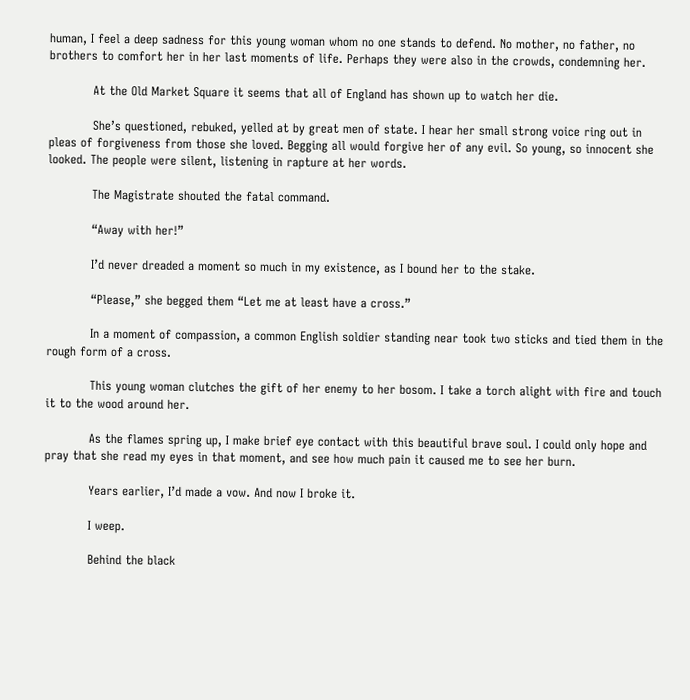human, I feel a deep sadness for this young woman whom no one stands to defend. No mother, no father, no brothers to comfort her in her last moments of life. Perhaps they were also in the crowds, condemning her.

           At the Old Market Square it seems that all of England has shown up to watch her die.

           She’s questioned, rebuked, yelled at by great men of state. I hear her small strong voice ring out in pleas of forgiveness from those she loved. Begging all would forgive her of any evil. So young, so innocent she looked. The people were silent, listening in rapture at her words.

           The Magistrate shouted the fatal command.

           “Away with her!”

           I’d never dreaded a moment so much in my existence, as I bound her to the stake.

           “Please,” she begged them “Let me at least have a cross.”

           In a moment of compassion, a common English soldier standing near took two sticks and tied them in the rough form of a cross.

           This young woman clutches the gift of her enemy to her bosom. I take a torch alight with fire and touch it to the wood around her.

           As the flames spring up, I make brief eye contact with this beautiful brave soul. I could only hope and pray that she read my eyes in that moment, and see how much pain it caused me to see her burn.

           Years earlier, I’d made a vow. And now I broke it.

           I weep.

           Behind the black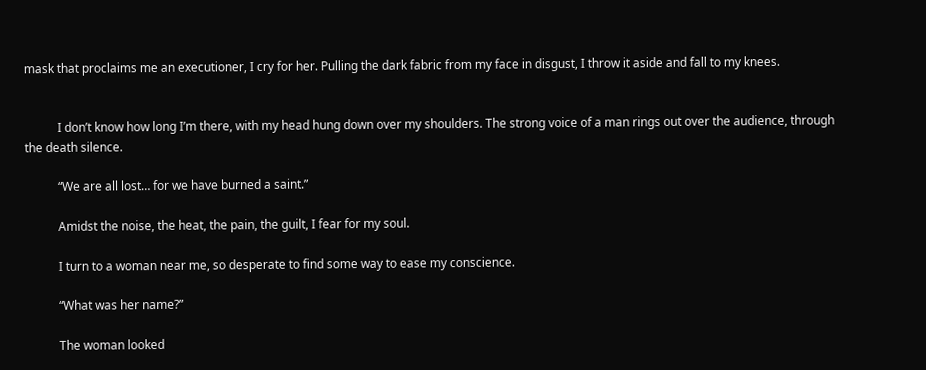mask that proclaims me an executioner, I cry for her. Pulling the dark fabric from my face in disgust, I throw it aside and fall to my knees.


           I don’t know how long I’m there, with my head hung down over my shoulders. The strong voice of a man rings out over the audience, through the death silence.

           “We are all lost… for we have burned a saint.”

           Amidst the noise, the heat, the pain, the guilt, I fear for my soul.

           I turn to a woman near me, so desperate to find some way to ease my conscience.

           “What was her name?”

           The woman looked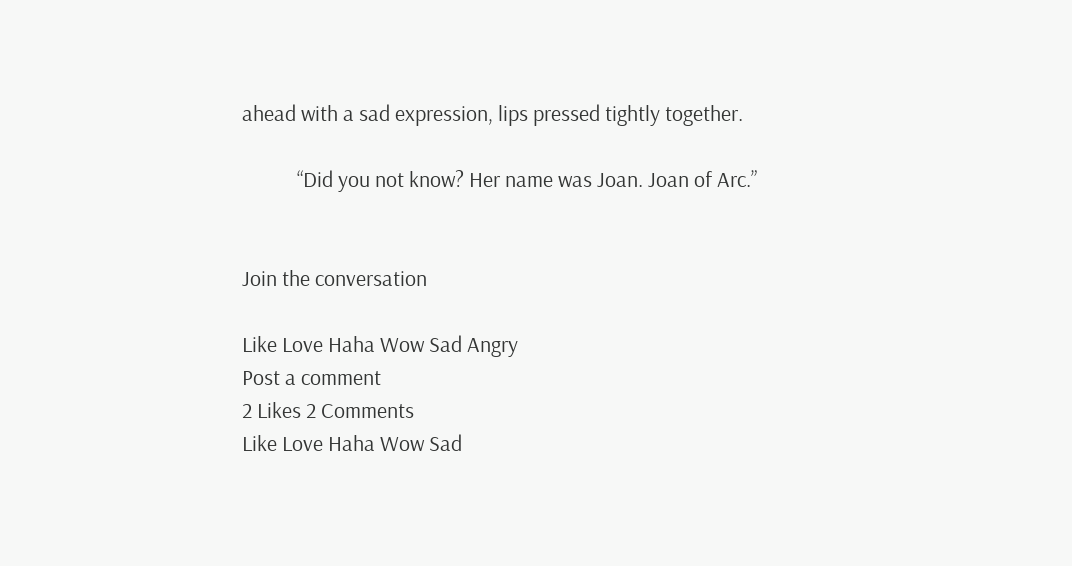ahead with a sad expression, lips pressed tightly together.

           “Did you not know? Her name was Joan. Joan of Arc.”


Join the conversation

Like Love Haha Wow Sad Angry
Post a comment
2 Likes 2 Comments
Like Love Haha Wow Sad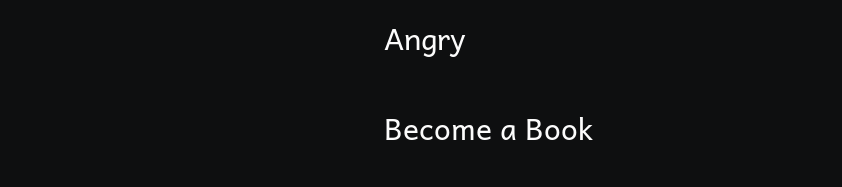Angry

Become a Book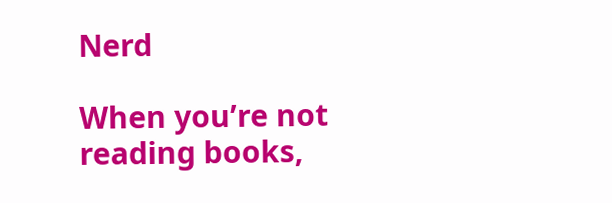Nerd

When you’re not reading books,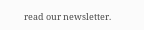read our newsletter.